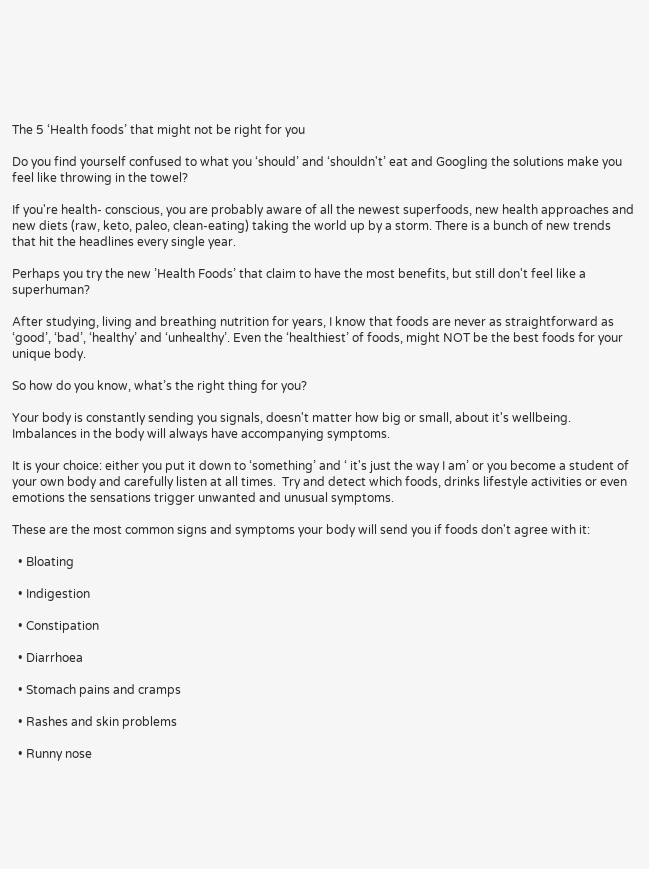The 5 ‘Health foods’ that might not be right for you

Do you find yourself confused to what you ‘should’ and ‘shouldn't’ eat and Googling the solutions make you feel like throwing in the towel?

If you're health- conscious, you are probably aware of all the newest superfoods, new health approaches and new diets (raw, keto, paleo, clean-eating) taking the world up by a storm. There is a bunch of new trends that hit the headlines every single year.

Perhaps you try the new ’Health Foods’ that claim to have the most benefits, but still don't feel like a superhuman?

After studying, living and breathing nutrition for years, I know that foods are never as straightforward as ‘good’, ‘bad’, ‘healthy’ and ‘unhealthy’. Even the ‘healthiest’ of foods, might NOT be the best foods for your unique body.

So how do you know, what’s the right thing for you?

Your body is constantly sending you signals, doesn't matter how big or small, about it's wellbeing. Imbalances in the body will always have accompanying symptoms.

It is your choice: either you put it down to ‘something’ and ‘ it's just the way I am’ or you become a student of your own body and carefully listen at all times.  Try and detect which foods, drinks lifestyle activities or even emotions the sensations trigger unwanted and unusual symptoms.

These are the most common signs and symptoms your body will send you if foods don't agree with it:

  • Bloating

  • Indigestion

  • Constipation

  • Diarrhoea

  • Stomach pains and cramps

  • Rashes and skin problems

  • Runny nose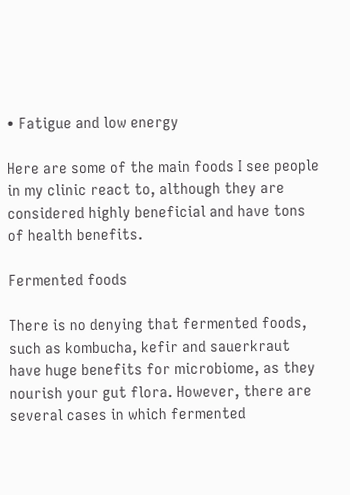• Fatigue and low energy

Here are some of the main foods I see people in my clinic react to, although they are considered highly beneficial and have tons of health benefits.

Fermented foods

There is no denying that fermented foods, such as kombucha, kefir and sauerkraut have huge benefits for microbiome, as they nourish your gut flora. However, there are several cases in which fermented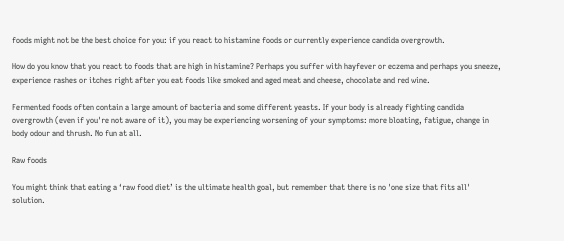foods might not be the best choice for you: if you react to histamine foods or currently experience candida overgrowth.

How do you know that you react to foods that are high in histamine? Perhaps you suffer with hayfever or eczema and perhaps you sneeze, experience rashes or itches right after you eat foods like smoked and aged meat and cheese, chocolate and red wine.

Fermented foods often contain a large amount of bacteria and some different yeasts. If your body is already fighting candida overgrowth (even if you're not aware of it), you may be experiencing worsening of your symptoms: more bloating, fatigue, change in body odour and thrush. No fun at all.

Raw foods

You might think that eating a ‘raw food diet’ is the ultimate health goal, but remember that there is no 'one size that fits all' solution.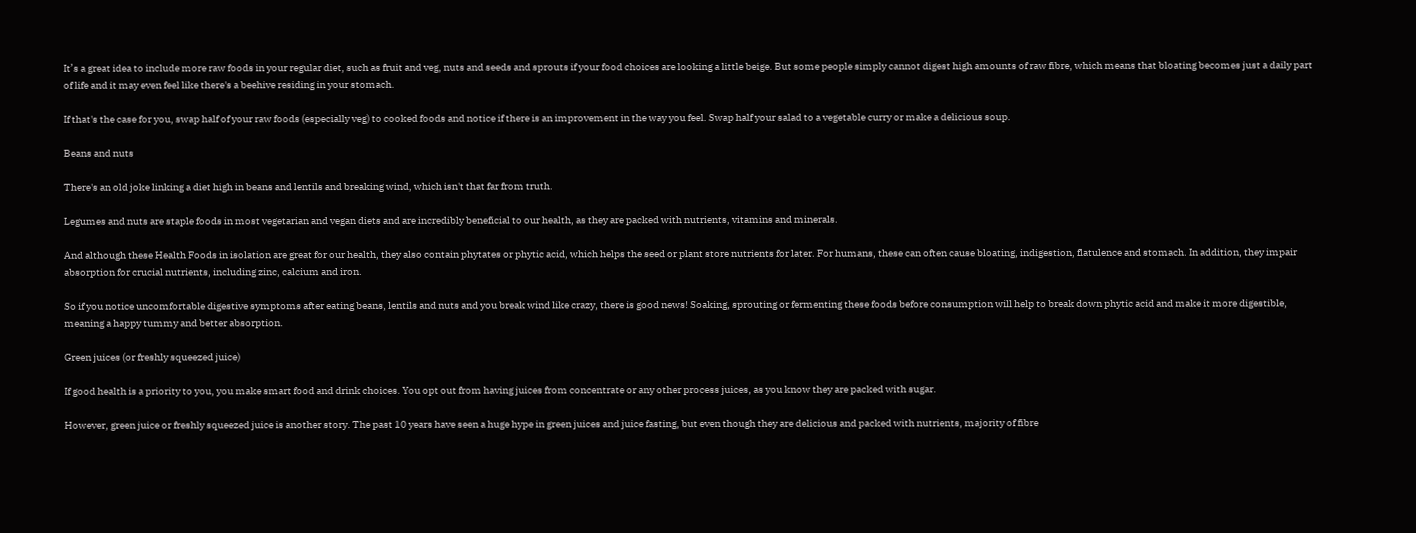It’s a great idea to include more raw foods in your regular diet, such as fruit and veg, nuts and seeds and sprouts if your food choices are looking a little beige. But some people simply cannot digest high amounts of raw fibre, which means that bloating becomes just a daily part of life and it may even feel like there's a beehive residing in your stomach.

If that's the case for you, swap half of your raw foods (especially veg) to cooked foods and notice if there is an improvement in the way you feel. Swap half your salad to a vegetable curry or make a delicious soup.

Beans and nuts

There's an old joke linking a diet high in beans and lentils and breaking wind, which isn't that far from truth.

Legumes and nuts are staple foods in most vegetarian and vegan diets and are incredibly beneficial to our health, as they are packed with nutrients, vitamins and minerals.

And although these Health Foods in isolation are great for our health, they also contain phytates or phytic acid, which helps the seed or plant store nutrients for later. For humans, these can often cause bloating, indigestion, flatulence and stomach. In addition, they impair absorption for crucial nutrients, including zinc, calcium and iron.

So if you notice uncomfortable digestive symptoms after eating beans, lentils and nuts and you break wind like crazy, there is good news! Soaking, sprouting or fermenting these foods before consumption will help to break down phytic acid and make it more digestible, meaning a happy tummy and better absorption.

Green juices (or freshly squeezed juice)

If good health is a priority to you, you make smart food and drink choices. You opt out from having juices from concentrate or any other process juices, as you know they are packed with sugar.

However, green juice or freshly squeezed juice is another story. The past 10 years have seen a huge hype in green juices and juice fasting, but even though they are delicious and packed with nutrients, majority of fibre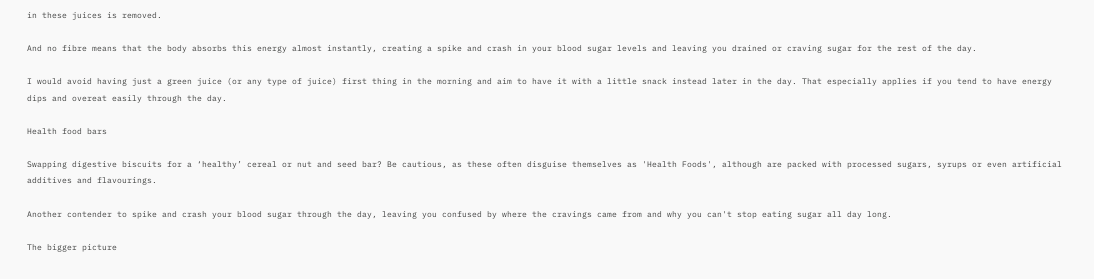in these juices is removed.

And no fibre means that the body absorbs this energy almost instantly, creating a spike and crash in your blood sugar levels and leaving you drained or craving sugar for the rest of the day.

I would avoid having just a green juice (or any type of juice) first thing in the morning and aim to have it with a little snack instead later in the day. That especially applies if you tend to have energy dips and overeat easily through the day.

Health food bars

Swapping digestive biscuits for a ‘healthy’ cereal or nut and seed bar? Be cautious, as these often disguise themselves as 'Health Foods', although are packed with processed sugars, syrups or even artificial additives and flavourings.

Another contender to spike and crash your blood sugar through the day, leaving you confused by where the cravings came from and why you can't stop eating sugar all day long.

The bigger picture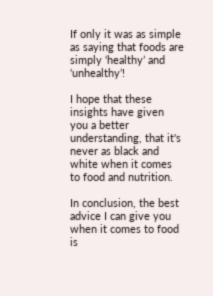If only it was as simple as saying that foods are simply ‘healthy’ and ‘unhealthy’!

I hope that these insights have given you a better understanding, that it's never as black and white when it comes to food and nutrition.

In conclusion, the best advice I can give you when it comes to food is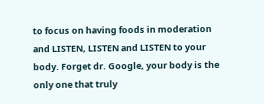to focus on having foods in moderation and LISTEN, LISTEN and LISTEN to your body. Forget dr. Google, your body is the only one that truly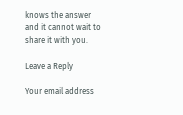knows the answer and it cannot wait to share it with you.

Leave a Reply

Your email address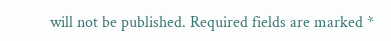will not be published. Required fields are marked *